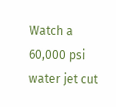Watch a 60,000 psi water jet cut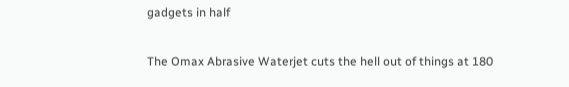gadgets in half

The Omax Abrasive Waterjet cuts the hell out of things at 180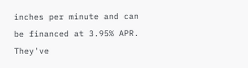inches per minute and can be financed at 3.95% APR. They've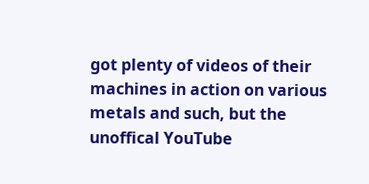got plenty of videos of their machines in action on various metals and such, but the unoffical YouTube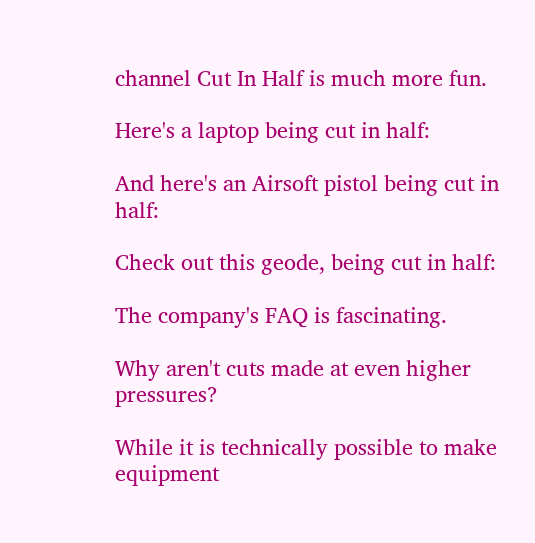channel Cut In Half is much more fun.

Here's a laptop being cut in half:

And here's an Airsoft pistol being cut in half:

Check out this geode, being cut in half:

The company's FAQ is fascinating.

Why aren't cuts made at even higher pressures?

While it is technically possible to make equipment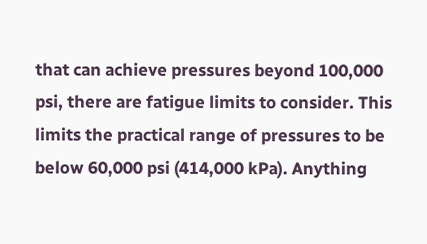that can achieve pressures beyond 100,000 psi, there are fatigue limits to consider. This limits the practical range of pressures to be below 60,000 psi (414,000 kPa). Anything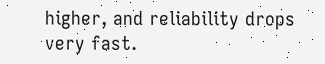higher, and reliability drops very fast.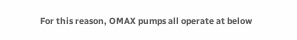For this reason, OMAX pumps all operate at below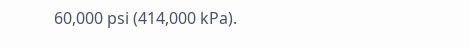60,000 psi (414,000 kPa).